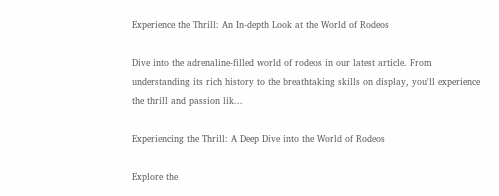Experience the Thrill: An In-depth Look at the World of Rodeos

Dive into the adrenaline-filled world of rodeos in our latest article. From understanding its rich history to the breathtaking skills on display, you'll experience the thrill and passion lik...

Experiencing the Thrill: A Deep Dive into the World of Rodeos

Explore the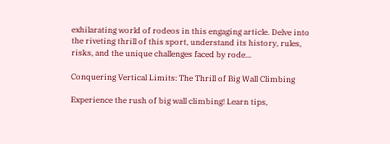exhilarating world of rodeos in this engaging article. Delve into the riveting thrill of this sport, understand its history, rules, risks, and the unique challenges faced by rode...

Conquering Vertical Limits: The Thrill of Big Wall Climbing

Experience the rush of big wall climbing! Learn tips,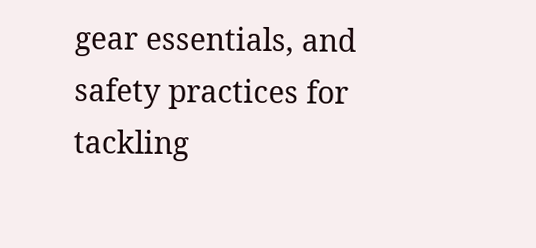gear essentials, and safety practices for tackling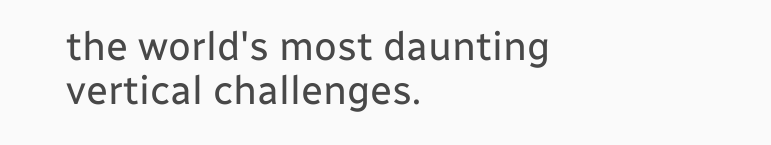the world's most daunting vertical challenges.